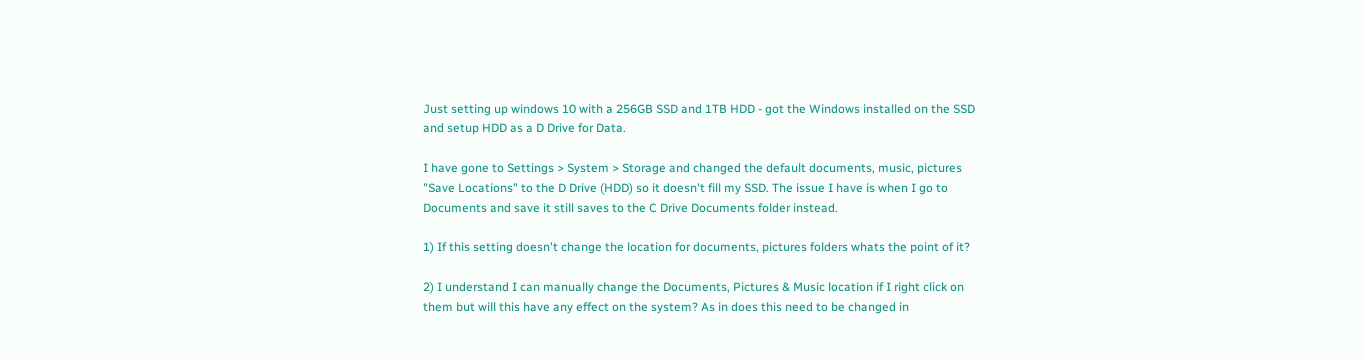Just setting up windows 10 with a 256GB SSD and 1TB HDD - got the Windows installed on the SSD and setup HDD as a D Drive for Data.

I have gone to Settings > System > Storage and changed the default documents, music, pictures "Save Locations" to the D Drive (HDD) so it doesn't fill my SSD. The issue I have is when I go to Documents and save it still saves to the C Drive Documents folder instead.

1) If this setting doesn't change the location for documents, pictures folders whats the point of it?

2) I understand I can manually change the Documents, Pictures & Music location if I right click on them but will this have any effect on the system? As in does this need to be changed in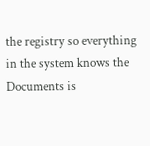the registry so everything in the system knows the Documents is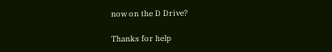now on the D Drive?

Thanks for help